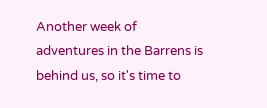Another week of adventures in the Barrens is behind us, so it's time to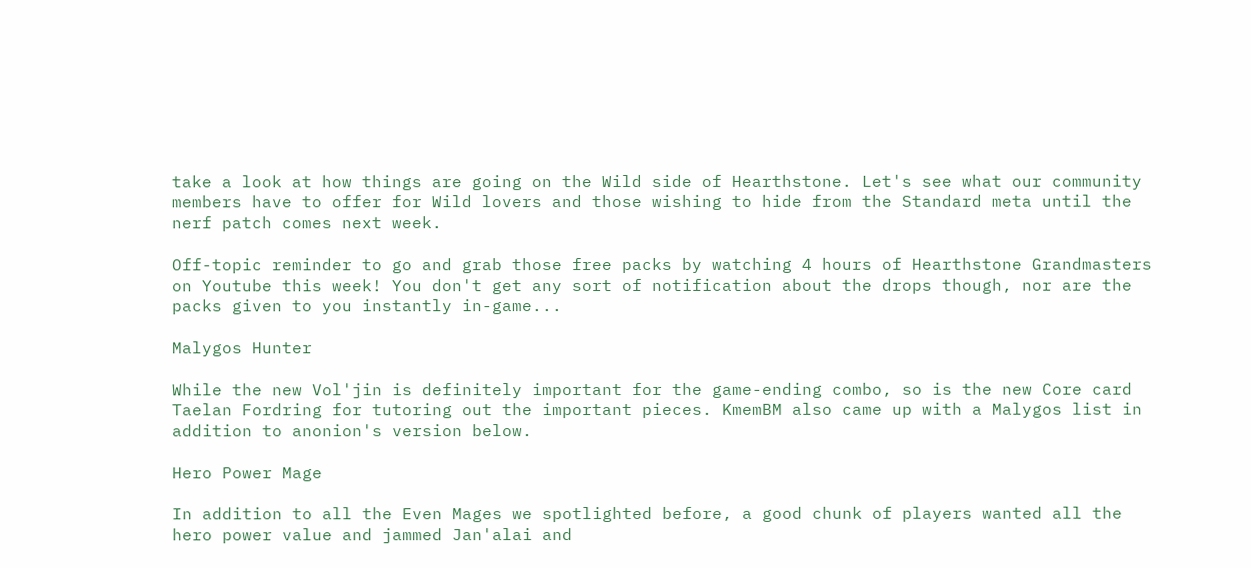take a look at how things are going on the Wild side of Hearthstone. Let's see what our community members have to offer for Wild lovers and those wishing to hide from the Standard meta until the nerf patch comes next week.

Off-topic reminder to go and grab those free packs by watching 4 hours of Hearthstone Grandmasters on Youtube this week! You don't get any sort of notification about the drops though, nor are the packs given to you instantly in-game...

Malygos Hunter

While the new Vol'jin is definitely important for the game-ending combo, so is the new Core card Taelan Fordring for tutoring out the important pieces. KmemBM also came up with a Malygos list in addition to anonion's version below.

Hero Power Mage

In addition to all the Even Mages we spotlighted before, a good chunk of players wanted all the hero power value and jammed Jan'alai and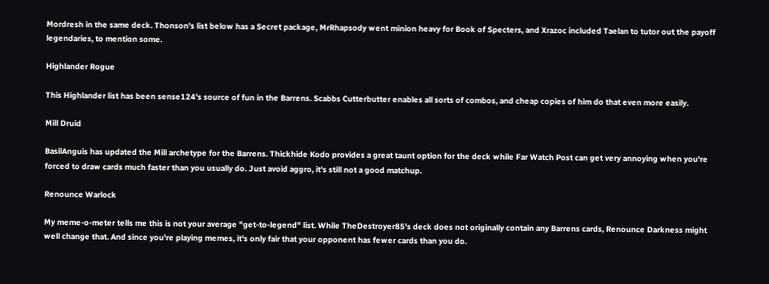Mordresh in the same deck. Thonson's list below has a Secret package, MrRhapsody went minion heavy for Book of Specters, and Xrazoc included Taelan to tutor out the payoff legendaries, to mention some.

Highlander Rogue

This Highlander list has been sense124's source of fun in the Barrens. Scabbs Cutterbutter enables all sorts of combos, and cheap copies of him do that even more easily.

Mill Druid

BasilAnguis has updated the Mill archetype for the Barrens. Thickhide Kodo provides a great taunt option for the deck while Far Watch Post can get very annoying when you're forced to draw cards much faster than you usually do. Just avoid aggro, it's still not a good matchup.

Renounce Warlock

My meme-o-meter tells me this is not your average "get-to-legend" list. While TheDestroyer85's deck does not originally contain any Barrens cards, Renounce Darkness might well change that. And since you're playing memes, it's only fair that your opponent has fewer cards than you do.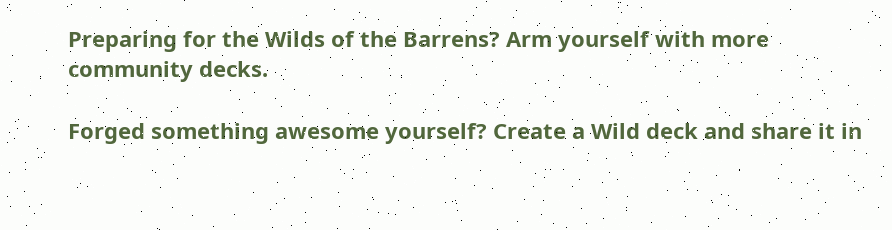Preparing for the Wilds of the Barrens? Arm yourself with more community decks.

Forged something awesome yourself? Create a Wild deck and share it in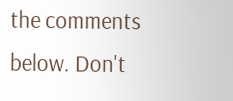the comments below. Don't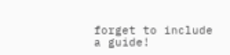forget to include a guide!